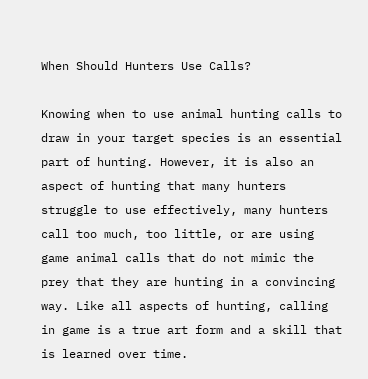When Should Hunters Use Calls?

Knowing when to use animal hunting calls to draw in your target species is an essential part of hunting. However, it is also an aspect of hunting that many hunters struggle to use effectively, many hunters call too much, too little, or are using game animal calls that do not mimic the prey that they are hunting in a convincing way. Like all aspects of hunting, calling in game is a true art form and a skill that is learned over time.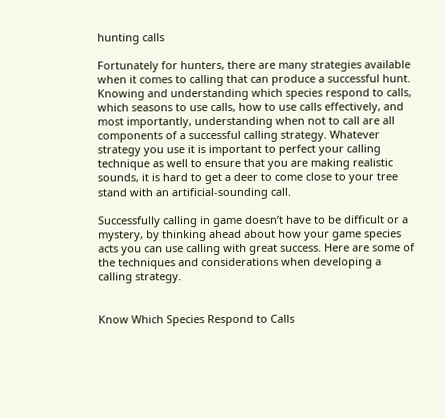hunting calls

Fortunately for hunters, there are many strategies available when it comes to calling that can produce a successful hunt. Knowing and understanding which species respond to calls, which seasons to use calls, how to use calls effectively, and most importantly, understanding when not to call are all components of a successful calling strategy. Whatever strategy you use it is important to perfect your calling technique as well to ensure that you are making realistic sounds, it is hard to get a deer to come close to your tree stand with an artificial-sounding call.

Successfully calling in game doesn’t have to be difficult or a mystery, by thinking ahead about how your game species acts you can use calling with great success. Here are some of the techniques and considerations when developing a calling strategy.


Know Which Species Respond to Calls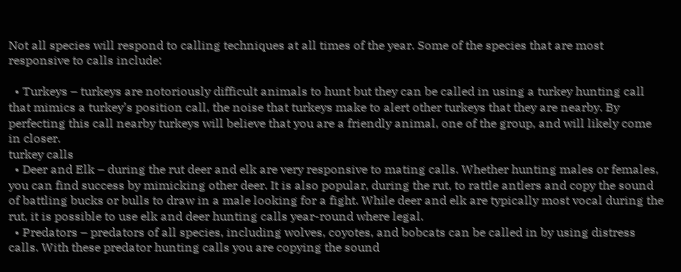Not all species will respond to calling techniques at all times of the year. Some of the species that are most responsive to calls include:

  • Turkeys – turkeys are notoriously difficult animals to hunt but they can be called in using a turkey hunting call that mimics a turkey’s position call, the noise that turkeys make to alert other turkeys that they are nearby. By perfecting this call nearby turkeys will believe that you are a friendly animal, one of the group, and will likely come in closer.
turkey calls
  • Deer and Elk – during the rut deer and elk are very responsive to mating calls. Whether hunting males or females, you can find success by mimicking other deer. It is also popular, during the rut, to rattle antlers and copy the sound of battling bucks or bulls to draw in a male looking for a fight. While deer and elk are typically most vocal during the rut, it is possible to use elk and deer hunting calls year-round where legal.
  • Predators – predators of all species, including wolves, coyotes, and bobcats can be called in by using distress calls. With these predator hunting calls you are copying the sound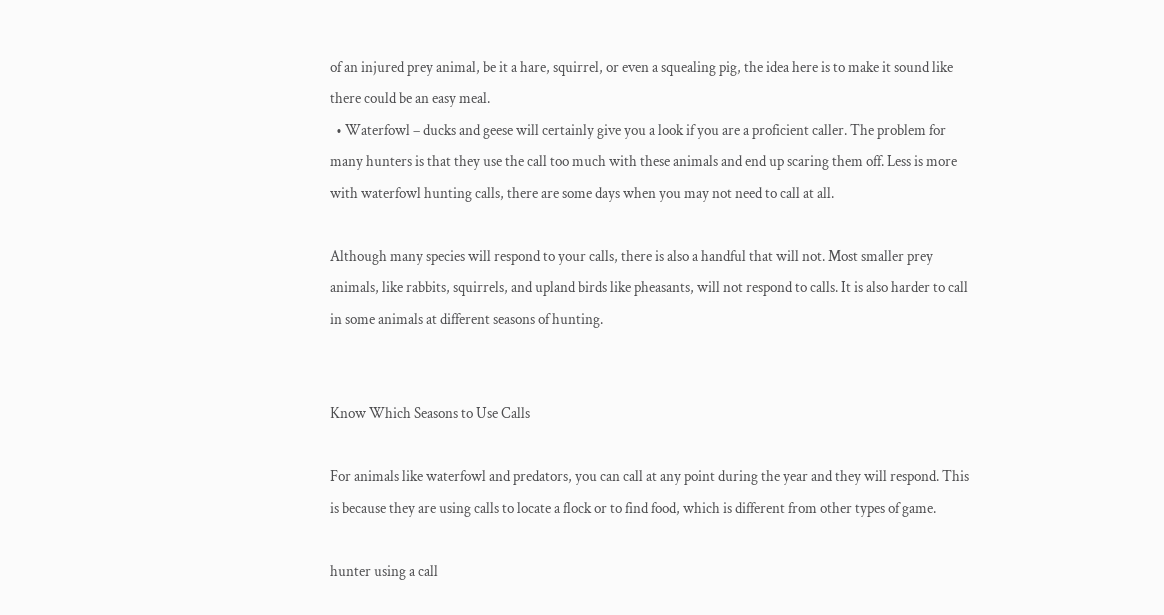of an injured prey animal, be it a hare, squirrel, or even a squealing pig, the idea here is to make it sound like there could be an easy meal.
  • Waterfowl – ducks and geese will certainly give you a look if you are a proficient caller. The problem for many hunters is that they use the call too much with these animals and end up scaring them off. Less is more with waterfowl hunting calls, there are some days when you may not need to call at all.

Although many species will respond to your calls, there is also a handful that will not. Most smaller prey animals, like rabbits, squirrels, and upland birds like pheasants, will not respond to calls. It is also harder to call in some animals at different seasons of hunting.


Know Which Seasons to Use Calls

For animals like waterfowl and predators, you can call at any point during the year and they will respond. This is because they are using calls to locate a flock or to find food, which is different from other types of game.

hunter using a call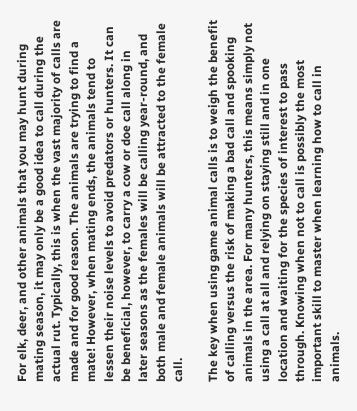For elk, deer, and other animals that you may hunt during mating season, it may only be a good idea to call during the actual rut. Typically, this is when the vast majority of calls are made and for good reason. The animals are trying to find a mate! However, when mating ends, the animals tend to lessen their noise levels to avoid predators or hunters. It can be beneficial, however, to carry a cow or doe call along in later seasons as the females will be calling year-round, and both male and female animals will be attracted to the female call.

The key when using game animal calls is to weigh the benefit of calling versus the risk of making a bad call and spooking animals in the area. For many hunters, this means simply not using a call at all and relying on staying still and in one location and waiting for the species of interest to pass through. Knowing when not to call is possibly the most important skill to master when learning how to call in animals.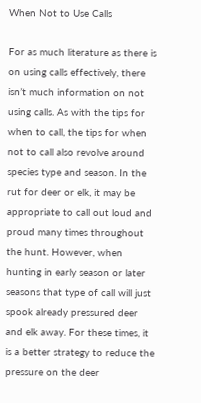When Not to Use Calls

For as much literature as there is on using calls effectively, there isn’t much information on not using calls. As with the tips for when to call, the tips for when not to call also revolve around species type and season. In the rut for deer or elk, it may be appropriate to call out loud and proud many times throughout the hunt. However, when hunting in early season or later seasons that type of call will just spook already pressured deer and elk away. For these times, it is a better strategy to reduce the pressure on the deer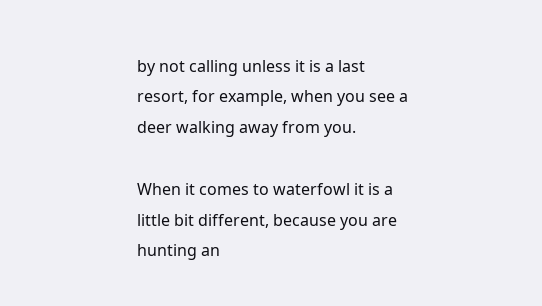by not calling unless it is a last resort, for example, when you see a deer walking away from you.

When it comes to waterfowl it is a little bit different, because you are hunting an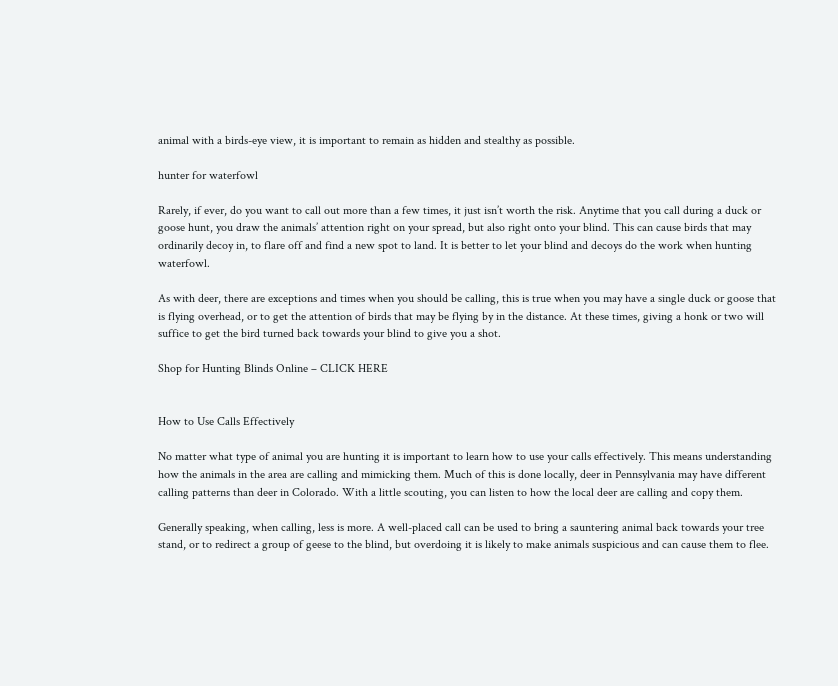animal with a birds-eye view, it is important to remain as hidden and stealthy as possible.

hunter for waterfowl

Rarely, if ever, do you want to call out more than a few times, it just isn’t worth the risk. Anytime that you call during a duck or goose hunt, you draw the animals’ attention right on your spread, but also right onto your blind. This can cause birds that may ordinarily decoy in, to flare off and find a new spot to land. It is better to let your blind and decoys do the work when hunting waterfowl.

As with deer, there are exceptions and times when you should be calling, this is true when you may have a single duck or goose that is flying overhead, or to get the attention of birds that may be flying by in the distance. At these times, giving a honk or two will suffice to get the bird turned back towards your blind to give you a shot.

Shop for Hunting Blinds Online – CLICK HERE


How to Use Calls Effectively

No matter what type of animal you are hunting it is important to learn how to use your calls effectively. This means understanding how the animals in the area are calling and mimicking them. Much of this is done locally, deer in Pennsylvania may have different calling patterns than deer in Colorado. With a little scouting, you can listen to how the local deer are calling and copy them.

Generally speaking, when calling, less is more. A well-placed call can be used to bring a sauntering animal back towards your tree stand, or to redirect a group of geese to the blind, but overdoing it is likely to make animals suspicious and can cause them to flee.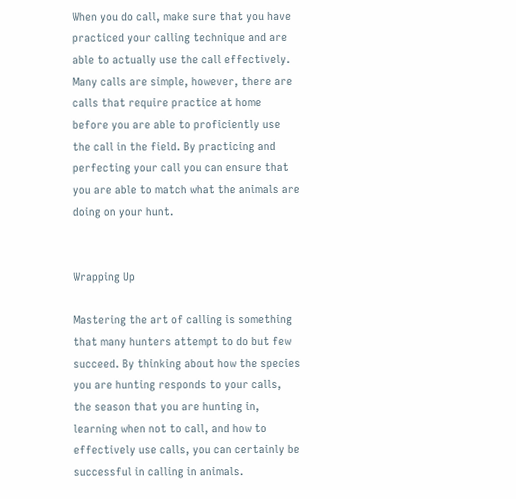When you do call, make sure that you have practiced your calling technique and are able to actually use the call effectively. Many calls are simple, however, there are calls that require practice at home before you are able to proficiently use the call in the field. By practicing and perfecting your call you can ensure that you are able to match what the animals are doing on your hunt.


Wrapping Up

Mastering the art of calling is something that many hunters attempt to do but few succeed. By thinking about how the species you are hunting responds to your calls, the season that you are hunting in, learning when not to call, and how to effectively use calls, you can certainly be successful in calling in animals.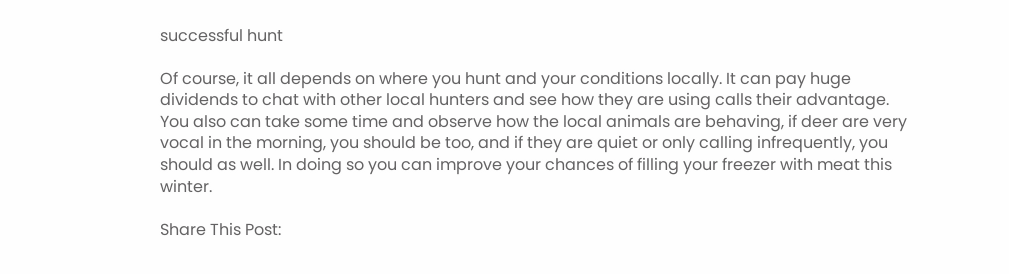successful hunt

Of course, it all depends on where you hunt and your conditions locally. It can pay huge dividends to chat with other local hunters and see how they are using calls their advantage. You also can take some time and observe how the local animals are behaving, if deer are very vocal in the morning, you should be too, and if they are quiet or only calling infrequently, you should as well. In doing so you can improve your chances of filling your freezer with meat this winter.

Share This Post: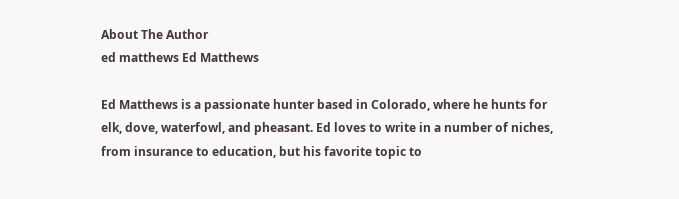About The Author
ed matthews Ed Matthews

Ed Matthews is a passionate hunter based in Colorado, where he hunts for elk, dove, waterfowl, and pheasant. Ed loves to write in a number of niches, from insurance to education, but his favorite topic to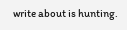write about is hunting.